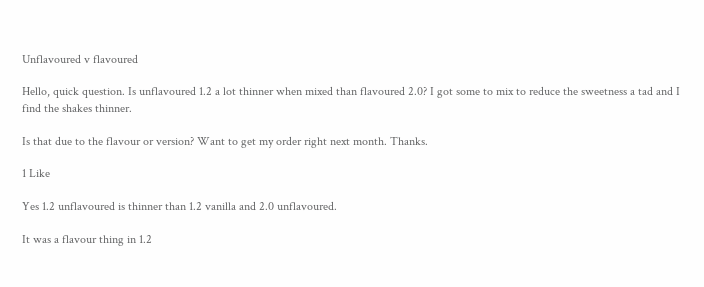Unflavoured v flavoured

Hello, quick question. Is unflavoured 1.2 a lot thinner when mixed than flavoured 2.0? I got some to mix to reduce the sweetness a tad and I find the shakes thinner.

Is that due to the flavour or version? Want to get my order right next month. Thanks.

1 Like

Yes 1.2 unflavoured is thinner than 1.2 vanilla and 2.0 unflavoured.

It was a flavour thing in 1.2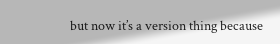but now it’s a version thing because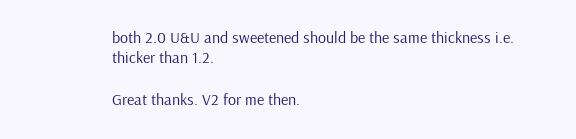both 2.0 U&U and sweetened should be the same thickness i.e. thicker than 1.2.

Great thanks. V2 for me then.